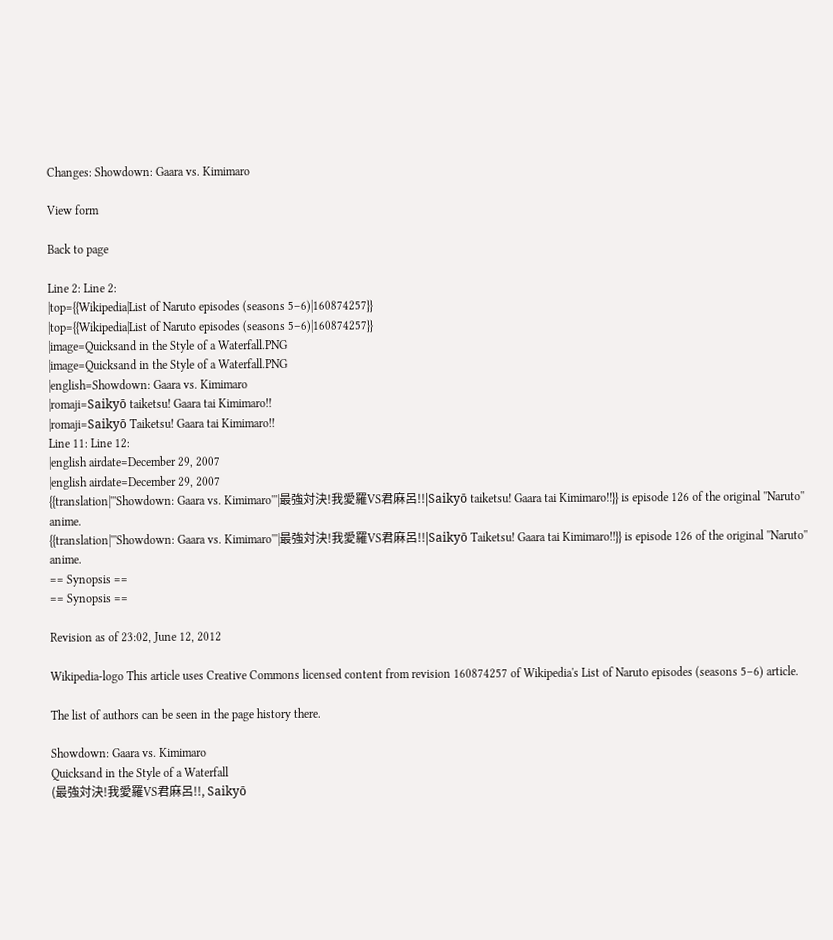Changes: Showdown: Gaara vs. Kimimaro

View form

Back to page

Line 2: Line 2:
|top={{Wikipedia|List of Naruto episodes (seasons 5–6)|160874257}}
|top={{Wikipedia|List of Naruto episodes (seasons 5–6)|160874257}}
|image=Quicksand in the Style of a Waterfall.PNG
|image=Quicksand in the Style of a Waterfall.PNG
|english=Showdown: Gaara vs. Kimimaro
|romaji=Saikyō taiketsu! Gaara tai Kimimaro!!
|romaji=Saikyō Taiketsu! Gaara tai Kimimaro!!
Line 11: Line 12:
|english airdate=December 29, 2007
|english airdate=December 29, 2007
{{translation|'''Showdown: Gaara vs. Kimimaro'''|最強対決!我愛羅VS君麻呂!!|Saikyō taiketsu! Gaara tai Kimimaro!!}} is episode 126 of the original ''Naruto'' anime.
{{translation|'''Showdown: Gaara vs. Kimimaro'''|最強対決!我愛羅VS君麻呂!!|Saikyō Taiketsu! Gaara tai Kimimaro!!}} is episode 126 of the original ''Naruto'' anime.
== Synopsis ==
== Synopsis ==

Revision as of 23:02, June 12, 2012

Wikipedia-logo This article uses Creative Commons licensed content from revision 160874257 of Wikipedia's List of Naruto episodes (seasons 5–6) article.

The list of authors can be seen in the page history there.

Showdown: Gaara vs. Kimimaro
Quicksand in the Style of a Waterfall
(最強対決!我愛羅VS君麻呂!!, Saikyō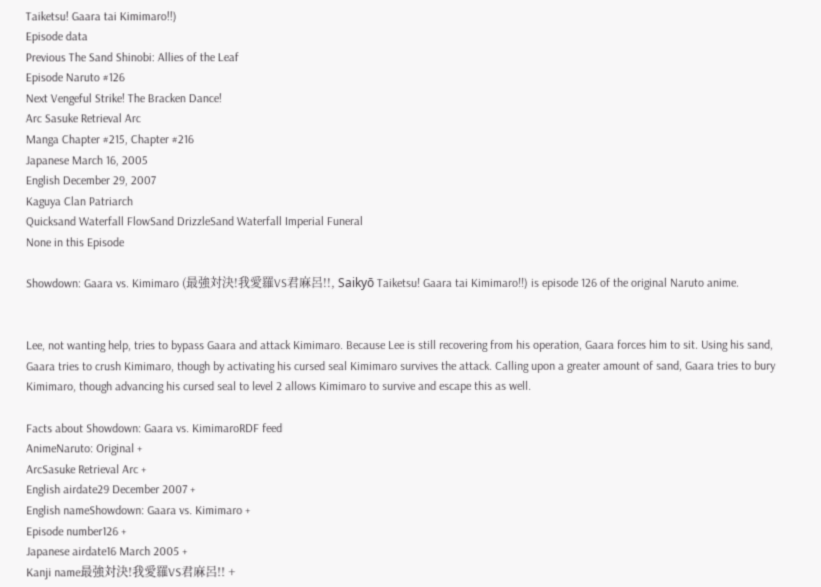Taiketsu! Gaara tai Kimimaro!!)
Episode data
Previous The Sand Shinobi: Allies of the Leaf
Episode Naruto #126
Next Vengeful Strike! The Bracken Dance!
Arc Sasuke Retrieval Arc
Manga Chapter #215, Chapter #216
Japanese March 16, 2005
English December 29, 2007
Kaguya Clan Patriarch
Quicksand Waterfall FlowSand DrizzleSand Waterfall Imperial Funeral
None in this Episode

Showdown: Gaara vs. Kimimaro (最強対決!我愛羅VS君麻呂!!, Saikyō Taiketsu! Gaara tai Kimimaro!!) is episode 126 of the original Naruto anime.


Lee, not wanting help, tries to bypass Gaara and attack Kimimaro. Because Lee is still recovering from his operation, Gaara forces him to sit. Using his sand, Gaara tries to crush Kimimaro, though by activating his cursed seal Kimimaro survives the attack. Calling upon a greater amount of sand, Gaara tries to bury Kimimaro, though advancing his cursed seal to level 2 allows Kimimaro to survive and escape this as well.

Facts about Showdown: Gaara vs. KimimaroRDF feed
AnimeNaruto: Original +
ArcSasuke Retrieval Arc +
English airdate29 December 2007 +
English nameShowdown: Gaara vs. Kimimaro +
Episode number126 +
Japanese airdate16 March 2005 +
Kanji name最強対決!我愛羅VS君麻呂!! +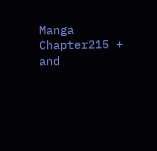Manga Chapter215 + and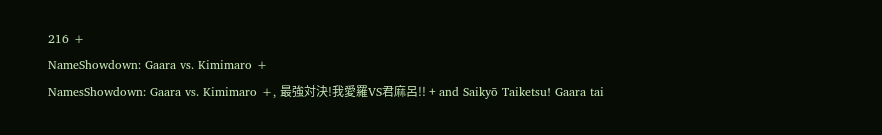216 +
NameShowdown: Gaara vs. Kimimaro +
NamesShowdown: Gaara vs. Kimimaro +, 最強対決!我愛羅VS君麻呂!! + and Saikyō Taiketsu! Gaara tai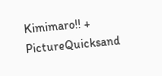Kimimaro!! +
PictureQuicksand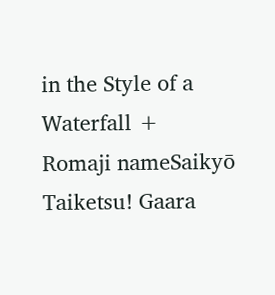in the Style of a Waterfall +
Romaji nameSaikyō Taiketsu! Gaara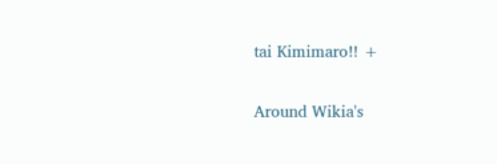tai Kimimaro!! +

Around Wikia's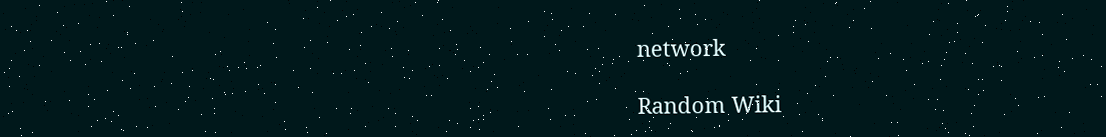network

Random Wiki